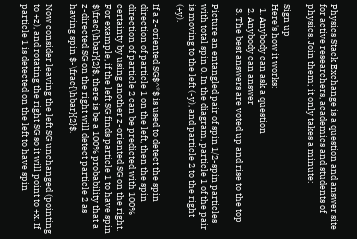Physics Stack Exchange is a question and answer site for active researchers, academics and students of physics. Join them; it only takes a minute:

Sign up
Here's how it works:
  1. Anybody can ask a question
  2. Anybody can answer
  3. The best answers are voted up and rise to the top

Picture an entangled pair of spin 1/2-spin particles with total spin 0. In the diagram, particle 1 of the pair is moving to the left (-y), and particle 2 to the right (+y).

If a z-oriented SG$^*$ is used to detect the spin direction of particle 1 on the left, then the spin direction of particle 2 can be predicted with 100% certainty by using another z-oriented SG on the right. For example, if the left SG finds particle 1 to have spin $\frac{\hbar}{2}$, there is be a 100% probability that a z-directed SG on the right will detect particle 2 as having spin $-\frac{\hbar}{2}$.

Now consider leaving the left SG unchanged (pointing to +z), and rotating the right SG so it will point to +x. If particle 1 is detected on the left to have spin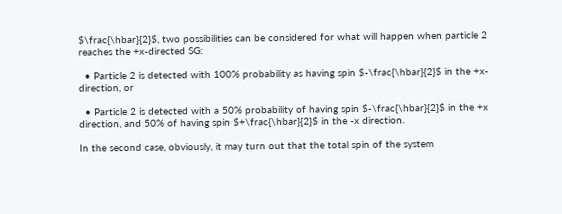$\frac{\hbar}{2}$, two possibilities can be considered for what will happen when particle 2 reaches the +x-directed SG:

  • Particle 2 is detected with 100% probability as having spin $-\frac{\hbar}{2}$ in the +x-direction, or

  • Particle 2 is detected with a 50% probability of having spin $-\frac{\hbar}{2}$ in the +x direction, and 50% of having spin $+\frac{\hbar}{2}$ in the -x direction.

In the second case, obviously, it may turn out that the total spin of the system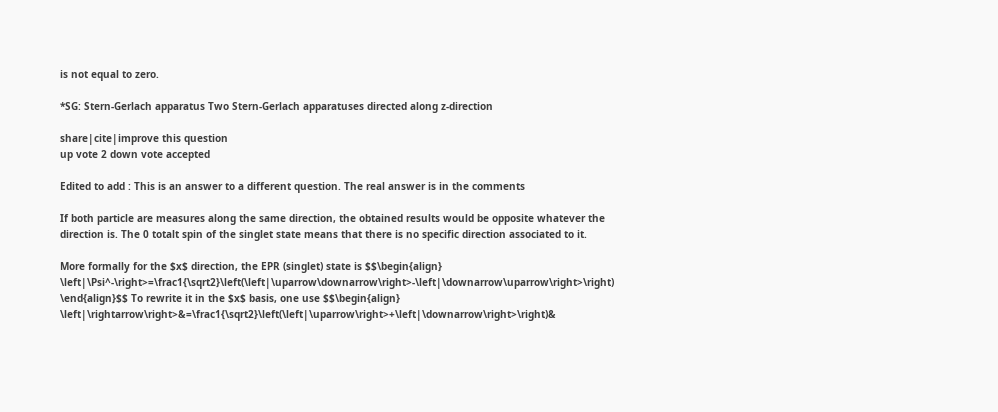is not equal to zero.

*SG: Stern-Gerlach apparatus Two Stern-Gerlach apparatuses directed along z-direction

share|cite|improve this question
up vote 2 down vote accepted

Edited to add : This is an answer to a different question. The real answer is in the comments

If both particle are measures along the same direction, the obtained results would be opposite whatever the direction is. The 0 totalt spin of the singlet state means that there is no specific direction associated to it.

More formally for the $x$ direction, the EPR (singlet) state is $$\begin{align} \left|\Psi^-\right>=\frac1{\sqrt2}\left(\left|\uparrow\downarrow\right>-\left|\downarrow\uparrow\right>\right) \end{align}$$ To rewrite it in the $x$ basis, one use $$\begin{align} \left|\rightarrow\right>&=\frac1{\sqrt2}\left(\left|\uparrow\right>+\left|\downarrow\right>\right)&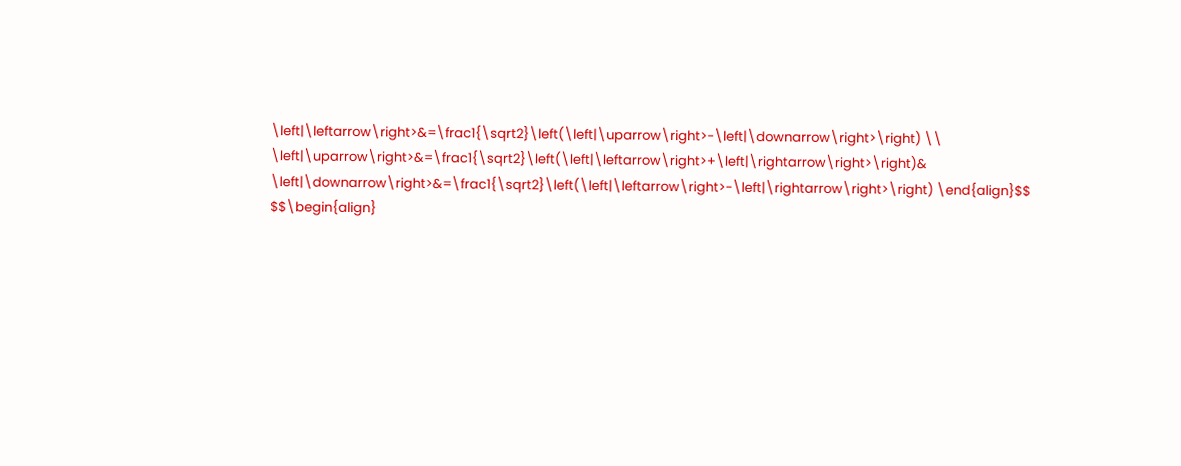\left|\leftarrow\right>&=\frac1{\sqrt2}\left(\left|\uparrow\right>-\left|\downarrow\right>\right) \\ \left|\uparrow\right>&=\frac1{\sqrt2}\left(\left|\leftarrow\right>+\left|\rightarrow\right>\right)& \left|\downarrow\right>&=\frac1{\sqrt2}\left(\left|\leftarrow\right>-\left|\rightarrow\right>\right) \end{align}$$ $$\begin{align}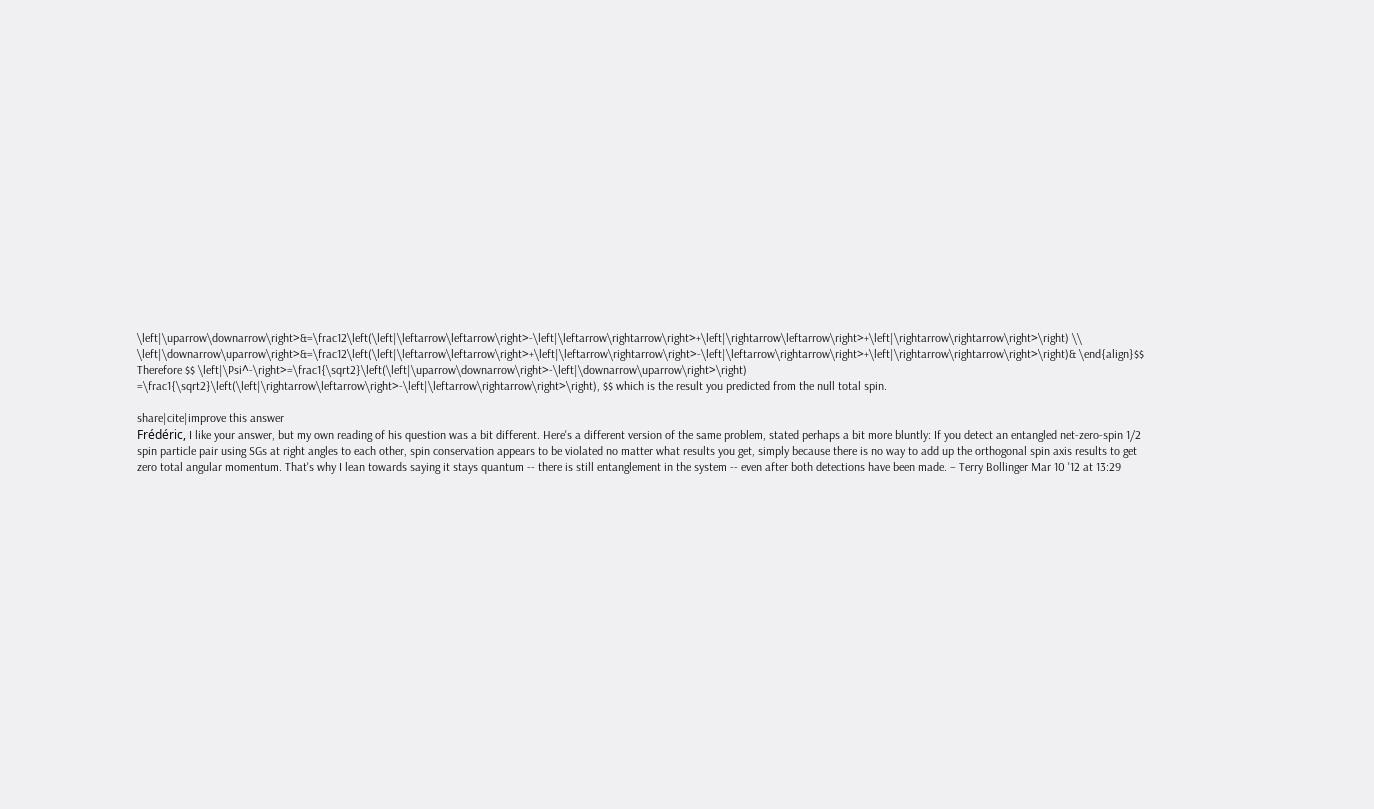\left|\uparrow\downarrow\right>&=\frac12\left(\left|\leftarrow\leftarrow\right>-\left|\leftarrow\rightarrow\right>+\left|\rightarrow\leftarrow\right>+\left|\rightarrow\rightarrow\right>\right) \\ \left|\downarrow\uparrow\right>&=\frac12\left(\left|\leftarrow\leftarrow\right>+\left|\leftarrow\rightarrow\right>-\left|\leftarrow\rightarrow\right>+\left|\rightarrow\rightarrow\right>\right)& \end{align}$$ Therefore $$ \left|\Psi^-\right>=\frac1{\sqrt2}\left(\left|\uparrow\downarrow\right>-\left|\downarrow\uparrow\right>\right) =\frac1{\sqrt2}\left(\left|\rightarrow\leftarrow\right>-\left|\leftarrow\rightarrow\right>\right), $$ which is the result you predicted from the null total spin.

share|cite|improve this answer
Frédéric, I like your answer, but my own reading of his question was a bit different. Here's a different version of the same problem, stated perhaps a bit more bluntly: If you detect an entangled net-zero-spin 1/2 spin particle pair using SGs at right angles to each other, spin conservation appears to be violated no matter what results you get, simply because there is no way to add up the orthogonal spin axis results to get zero total angular momentum. That's why I lean towards saying it stays quantum -- there is still entanglement in the system -- even after both detections have been made. – Terry Bollinger Mar 10 '12 at 13:29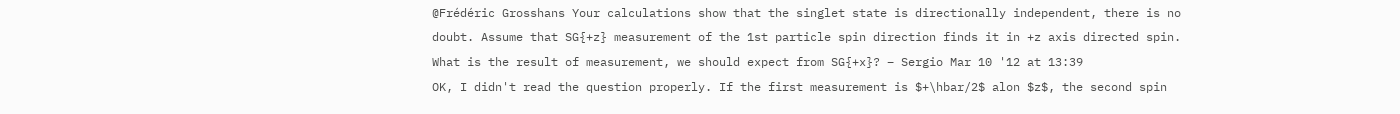@Frédéric Grosshans Your calculations show that the singlet state is directionally independent, there is no doubt. Assume that SG{+z} measurement of the 1st particle spin direction finds it in +z axis directed spin. What is the result of measurement, we should expect from SG{+x}? – Sergio Mar 10 '12 at 13:39
OK, I didn't read the question properly. If the first measurement is $+\hbar/2$ alon $z$, the second spin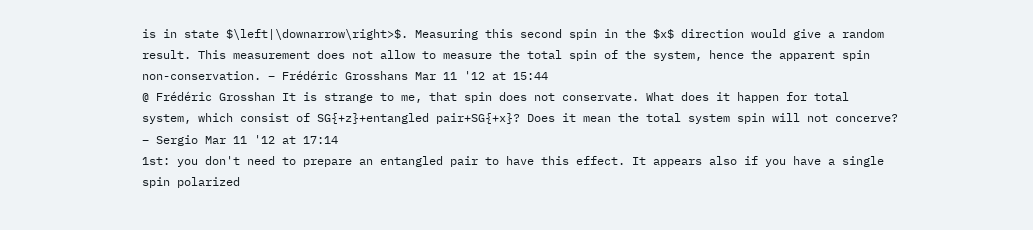is in state $\left|\downarrow\right>$. Measuring this second spin in the $x$ direction would give a random result. This measurement does not allow to measure the total spin of the system, hence the apparent spin non-conservation. – Frédéric Grosshans Mar 11 '12 at 15:44
@ Frédéric Grosshan It is strange to me, that spin does not conservate. What does it happen for total system, which consist of SG{+z}+entangled pair+SG{+x}? Does it mean the total system spin will not concerve? – Sergio Mar 11 '12 at 17:14
1st: you don't need to prepare an entangled pair to have this effect. It appears also if you have a single spin polarized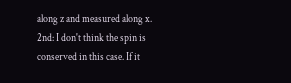along z and measured along x. 2nd: I don't think the spin is conserved in this case. If it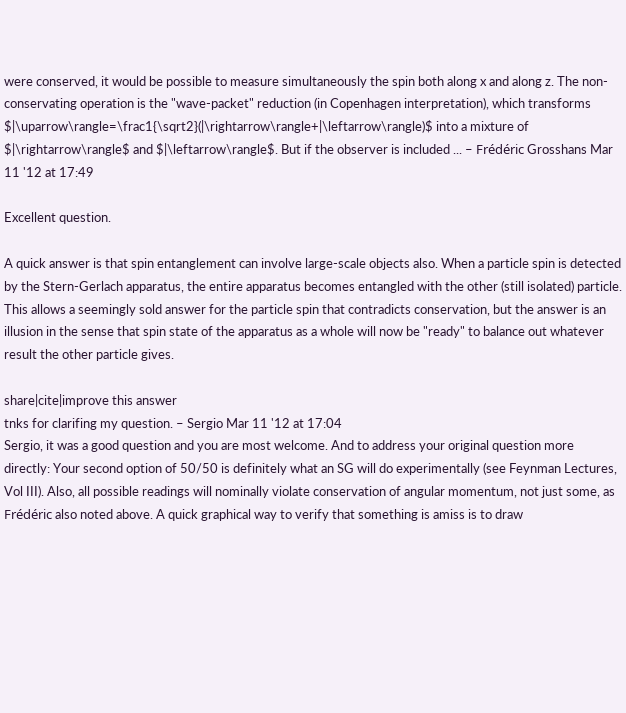were conserved, it would be possible to measure simultaneously the spin both along x and along z. The non-conservating operation is the "wave-packet" reduction (in Copenhagen interpretation), which transforms $|\uparrow\rangle=\frac1{\sqrt2}(|\rightarrow\rangle+|\leftarrow\rangle)$ into a mixture of $|\rightarrow\rangle$ and $|\leftarrow\rangle$. But if the observer is included ... – Frédéric Grosshans Mar 11 '12 at 17:49

Excellent question.

A quick answer is that spin entanglement can involve large-scale objects also. When a particle spin is detected by the Stern-Gerlach apparatus, the entire apparatus becomes entangled with the other (still isolated) particle. This allows a seemingly sold answer for the particle spin that contradicts conservation, but the answer is an illusion in the sense that spin state of the apparatus as a whole will now be "ready" to balance out whatever result the other particle gives.

share|cite|improve this answer
tnks for clarifing my question. – Sergio Mar 11 '12 at 17:04
Sergio, it was a good question and you are most welcome. And to address your original question more directly: Your second option of 50/50 is definitely what an SG will do experimentally (see Feynman Lectures, Vol III). Also, all possible readings will nominally violate conservation of angular momentum, not just some, as Frédéric also noted above. A quick graphical way to verify that something is amiss is to draw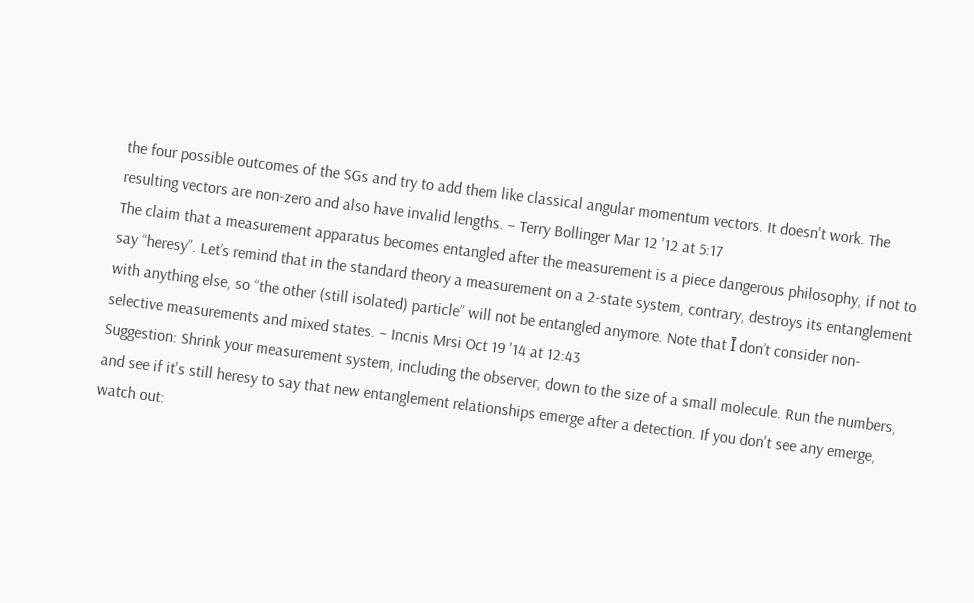the four possible outcomes of the SGs and try to add them like classical angular momentum vectors. It doesn't work. The resulting vectors are non-zero and also have invalid lengths. – Terry Bollinger Mar 12 '12 at 5:17
The claim that a measurement apparatus becomes entangled after the measurement is a piece dangerous philosophy, if not to say “heresy”. Let’s remind that in the standard theory a measurement on a 2-state system, contrary, destroys its entanglement with anything else, so “the other (still isolated) particle” will not be entangled anymore. Note that Ī don’t consider non-selective measurements and mixed states. – Incnis Mrsi Oct 19 '14 at 12:43
Suggestion: Shrink your measurement system, including the observer, down to the size of a small molecule. Run the numbers, and see if it's still heresy to say that new entanglement relationships emerge after a detection. If you don't see any emerge, watch out: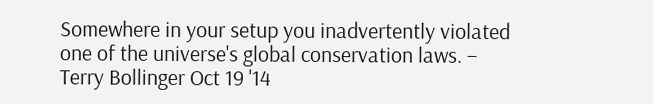Somewhere in your setup you inadvertently violated one of the universe's global conservation laws. – Terry Bollinger Oct 19 '14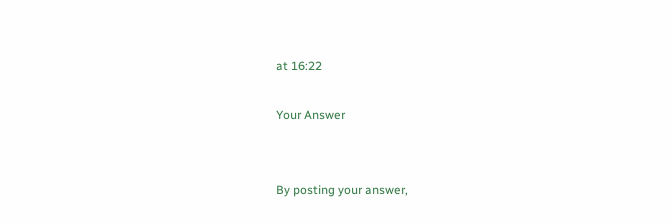at 16:22

Your Answer


By posting your answer,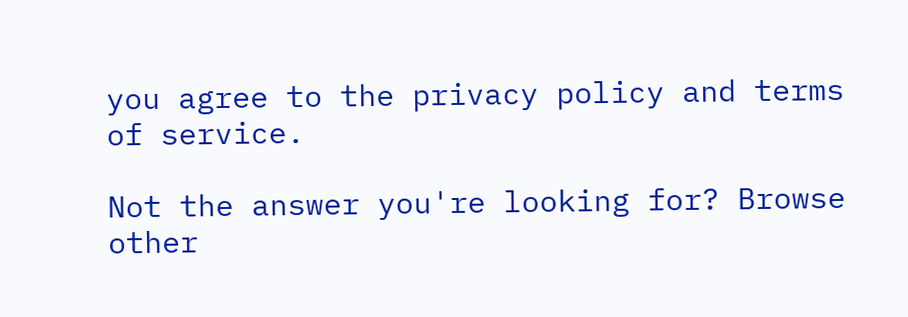you agree to the privacy policy and terms of service.

Not the answer you're looking for? Browse other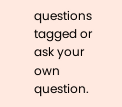questions tagged or ask your own question.